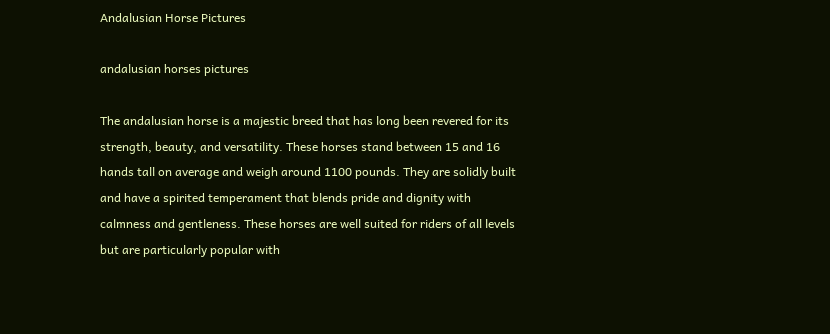Andalusian Horse Pictures

andalusian horses pictures

The andalusian horse is a majestic breed that has long been revered for its strength, beauty, and versatility. These horses stand between 15 and 16 hands tall on average and weigh around 1100 pounds. They are solidly built and have a spirited temperament that blends pride and dignity with calmness and gentleness. These horses are well suited for riders of all levels but are particularly popular with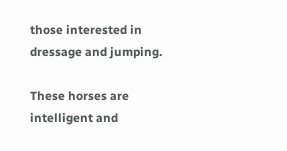those interested in dressage and jumping.

These horses are intelligent and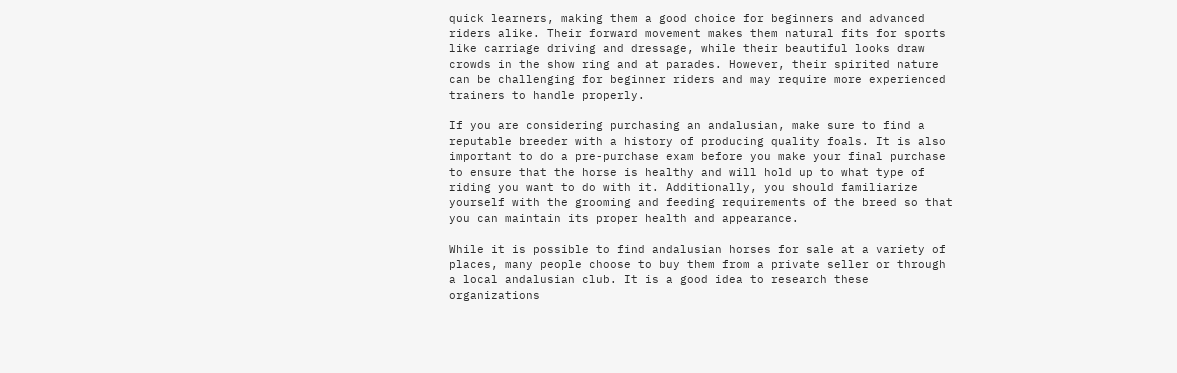quick learners, making them a good choice for beginners and advanced riders alike. Their forward movement makes them natural fits for sports like carriage driving and dressage, while their beautiful looks draw crowds in the show ring and at parades. However, their spirited nature can be challenging for beginner riders and may require more experienced trainers to handle properly.

If you are considering purchasing an andalusian, make sure to find a reputable breeder with a history of producing quality foals. It is also important to do a pre-purchase exam before you make your final purchase to ensure that the horse is healthy and will hold up to what type of riding you want to do with it. Additionally, you should familiarize yourself with the grooming and feeding requirements of the breed so that you can maintain its proper health and appearance.

While it is possible to find andalusian horses for sale at a variety of places, many people choose to buy them from a private seller or through a local andalusian club. It is a good idea to research these organizations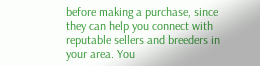before making a purchase, since they can help you connect with reputable sellers and breeders in your area. You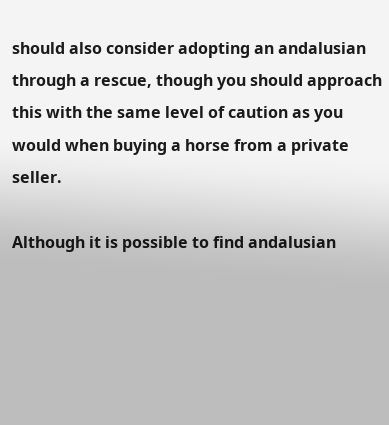should also consider adopting an andalusian through a rescue, though you should approach this with the same level of caution as you would when buying a horse from a private seller.

Although it is possible to find andalusian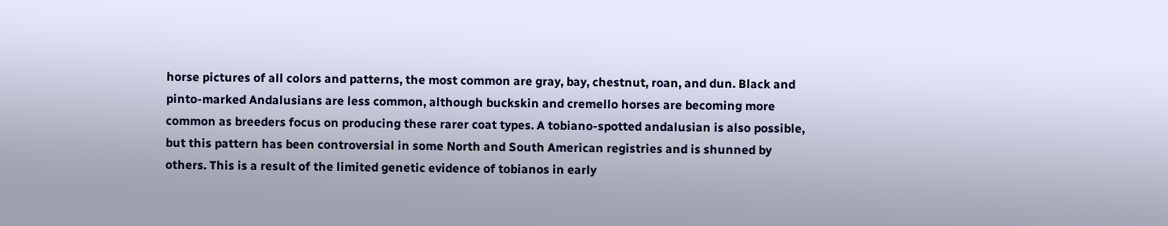horse pictures of all colors and patterns, the most common are gray, bay, chestnut, roan, and dun. Black and pinto-marked Andalusians are less common, although buckskin and cremello horses are becoming more common as breeders focus on producing these rarer coat types. A tobiano-spotted andalusian is also possible, but this pattern has been controversial in some North and South American registries and is shunned by others. This is a result of the limited genetic evidence of tobianos in early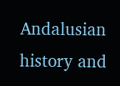Andalusian history and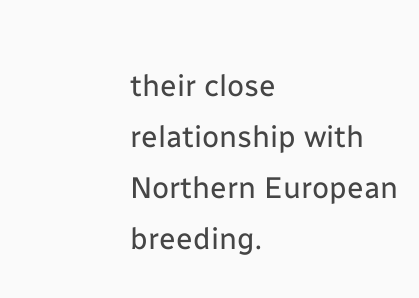their close relationship with Northern European breeding.